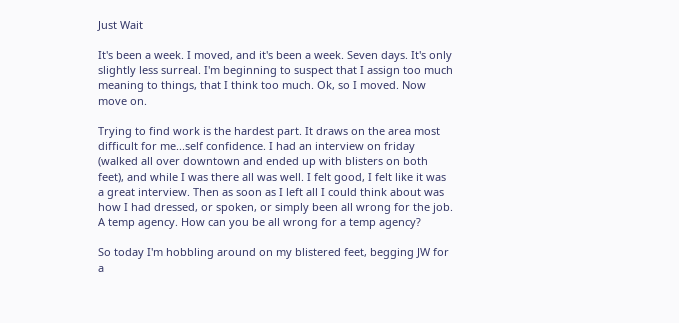Just Wait

It's been a week. I moved, and it's been a week. Seven days. It's only slightly less surreal. I'm beginning to suspect that I assign too much meaning to things, that I think too much. Ok, so I moved. Now move on.

Trying to find work is the hardest part. It draws on the area most difficult for me...self confidence. I had an interview on friday (walked all over downtown and ended up with blisters on both feet), and while I was there all was well. I felt good, I felt like it was a great interview. Then as soon as I left all I could think about was how I had dressed, or spoken, or simply been all wrong for the job. A temp agency. How can you be all wrong for a temp agency?

So today I'm hobbling around on my blistered feet, begging JW for a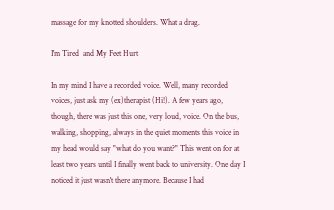massage for my knotted shoulders. What a drag.

I'm Tired  and My Feet Hurt

In my mind I have a recorded voice. Well, many recorded voices, just ask my (ex)therapist (Hi!). A few years ago, though, there was just this one, very loud, voice. On the bus, walking, shopping, always in the quiet moments this voice in my head would say "what do you want?" This went on for at least two years until I finally went back to university. One day I noticed it just wasn't there anymore. Because I had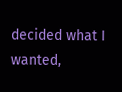decided what I wanted,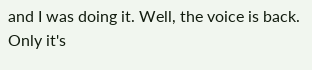and I was doing it. Well, the voice is back. Only it's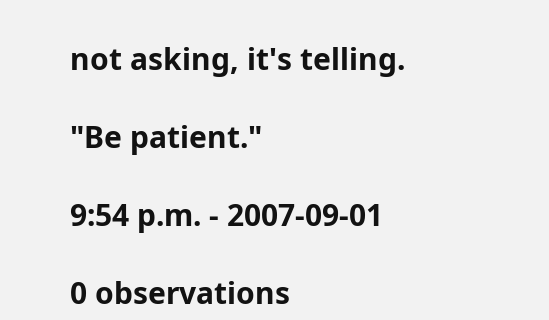not asking, it's telling.

"Be patient."

9:54 p.m. - 2007-09-01

0 observations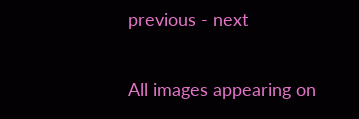previous - next


All images appearing on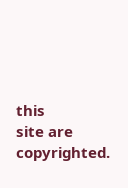this
site are copyrighted.